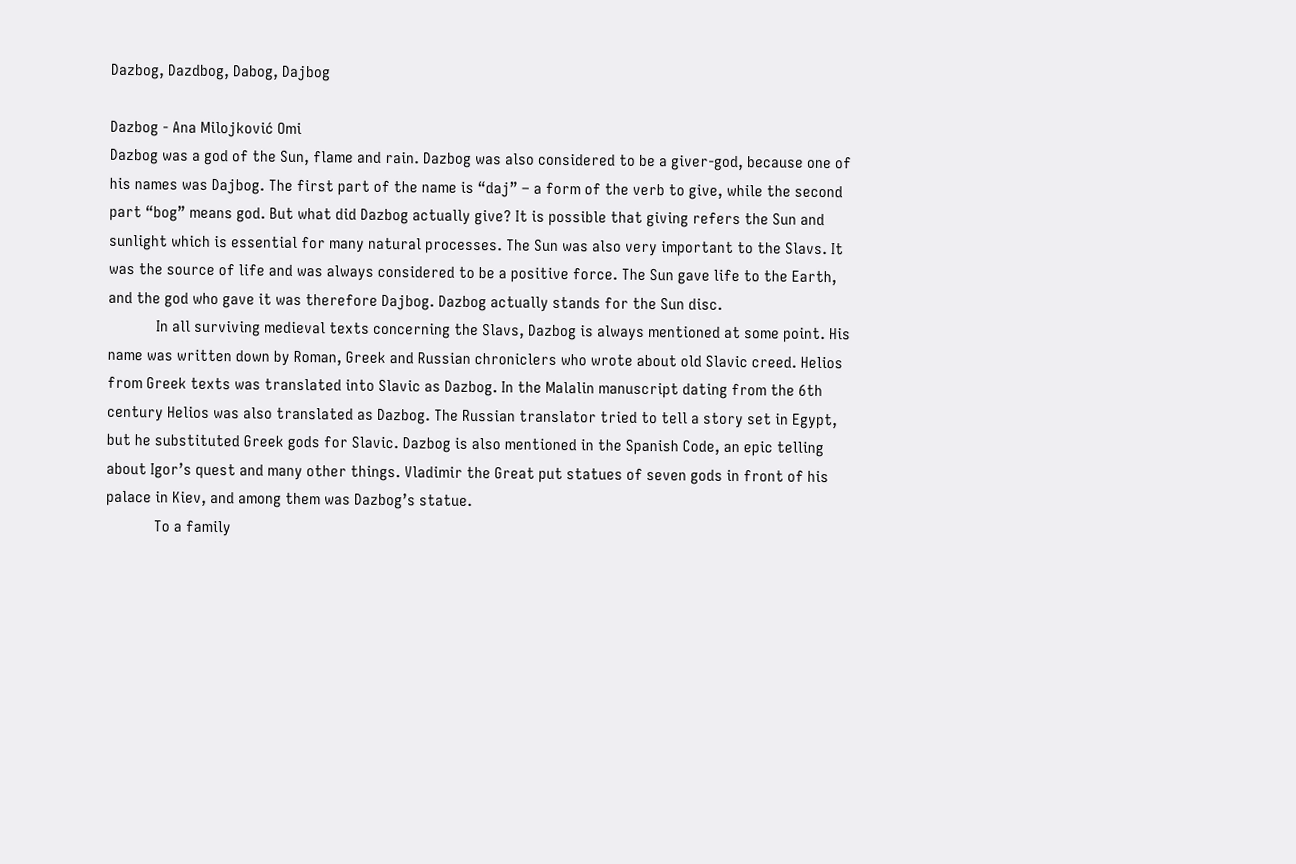Dazbog, Dazdbog, Dabog, Dajbog

Dazbog - Ana Milojković Omi
Dazbog was a god of the Sun, flame and rain. Dazbog was also considered to be a giver-god, because one of his names was Dajbog. The first part of the name is “daj” – a form of the verb to give, while the second part “bog” means god. But what did Dazbog actually give? It is possible that giving refers the Sun and sunlight which is essential for many natural processes. The Sun was also very important to the Slavs. It was the source of life and was always considered to be a positive force. The Sun gave life to the Earth, and the god who gave it was therefore Dajbog. Dazbog actually stands for the Sun disc.
            In all surviving medieval texts concerning the Slavs, Dazbog is always mentioned at some point. His name was written down by Roman, Greek and Russian chroniclers who wrote about old Slavic creed. Helios from Greek texts was translated into Slavic as Dazbog. In the Malalin manuscript dating from the 6th century Helios was also translated as Dazbog. The Russian translator tried to tell a story set in Egypt, but he substituted Greek gods for Slavic. Dazbog is also mentioned in the Spanish Code, an epic telling about Igor’s quest and many other things. Vladimir the Great put statues of seven gods in front of his palace in Kiev, and among them was Dazbog’s statue.
            To a family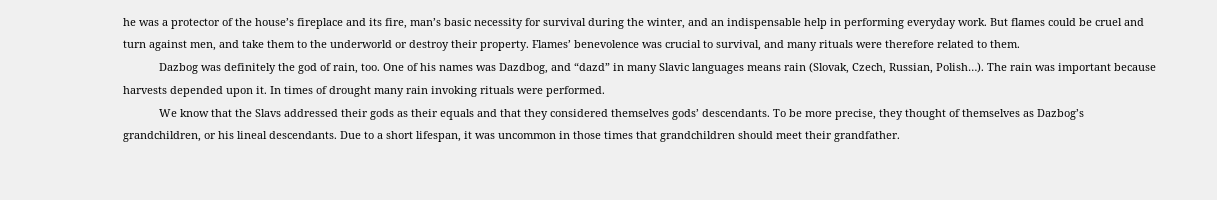he was a protector of the house’s fireplace and its fire, man’s basic necessity for survival during the winter, and an indispensable help in performing everyday work. But flames could be cruel and turn against men, and take them to the underworld or destroy their property. Flames’ benevolence was crucial to survival, and many rituals were therefore related to them.
            Dazbog was definitely the god of rain, too. One of his names was Dazdbog, and “dazd” in many Slavic languages means rain (Slovak, Czech, Russian, Polish…). The rain was important because harvests depended upon it. In times of drought many rain invoking rituals were performed.
            We know that the Slavs addressed their gods as their equals and that they considered themselves gods’ descendants. To be more precise, they thought of themselves as Dazbog’s grandchildren, or his lineal descendants. Due to a short lifespan, it was uncommon in those times that grandchildren should meet their grandfather.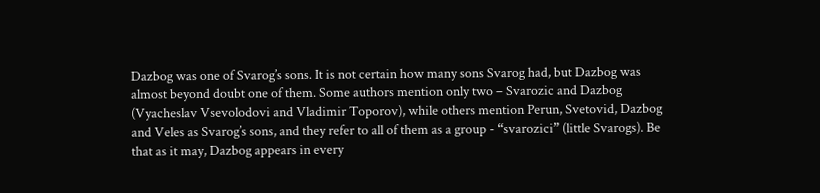Dazbog was one of Svarog’s sons. It is not certain how many sons Svarog had, but Dazbog was almost beyond doubt one of them. Some authors mention only two – Svarozic and Dazbog (Vyacheslav Vsevolodovi and Vladimir Toporov), while others mention Perun, Svetovid, Dazbog and Veles as Svarog’s sons, and they refer to all of them as a group - “svarozici” (little Svarogs). Be that as it may, Dazbog appears in every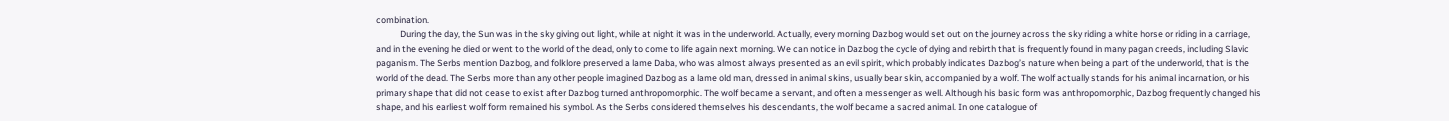combination.
            During the day, the Sun was in the sky giving out light, while at night it was in the underworld. Actually, every morning Dazbog would set out on the journey across the sky riding a white horse or riding in a carriage, and in the evening he died or went to the world of the dead, only to come to life again next morning. We can notice in Dazbog the cycle of dying and rebirth that is frequently found in many pagan creeds, including Slavic paganism. The Serbs mention Dazbog, and folklore preserved a lame Daba, who was almost always presented as an evil spirit, which probably indicates Dazbog’s nature when being a part of the underworld, that is the world of the dead. The Serbs more than any other people imagined Dazbog as a lame old man, dressed in animal skins, usually bear skin, accompanied by a wolf. The wolf actually stands for his animal incarnation, or his primary shape that did not cease to exist after Dazbog turned anthropomorphic. The wolf became a servant, and often a messenger as well. Although his basic form was anthropomorphic, Dazbog frequently changed his shape, and his earliest wolf form remained his symbol. As the Serbs considered themselves his descendants, the wolf became a sacred animal. In one catalogue of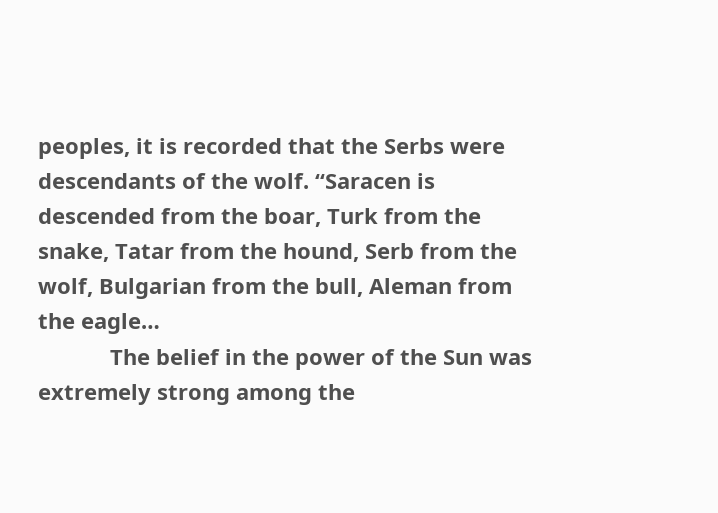peoples, it is recorded that the Serbs were descendants of the wolf. “Saracen is descended from the boar, Turk from the snake, Tatar from the hound, Serb from the wolf, Bulgarian from the bull, Aleman from the eagle…
            The belief in the power of the Sun was extremely strong among the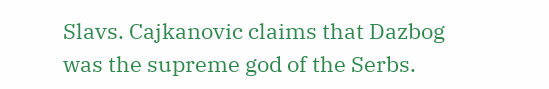Slavs. Cajkanovic claims that Dazbog was the supreme god of the Serbs.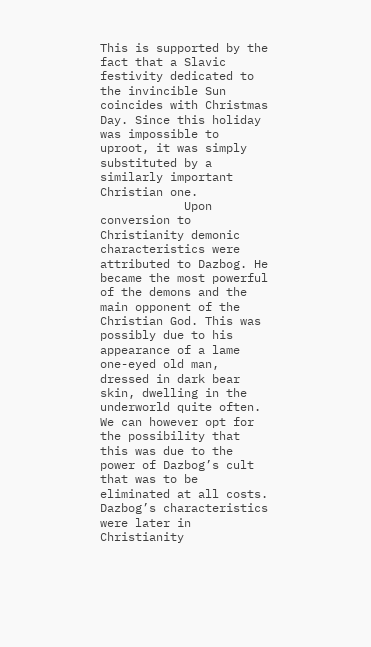This is supported by the fact that a Slavic festivity dedicated to the invincible Sun coincides with Christmas Day. Since this holiday was impossible to uproot, it was simply substituted by a similarly important Christian one.
            Upon conversion to Christianity demonic characteristics were attributed to Dazbog. He became the most powerful of the demons and the main opponent of the Christian God. This was possibly due to his appearance of a lame one-eyed old man, dressed in dark bear skin, dwelling in the underworld quite often. We can however opt for the possibility that this was due to the power of Dazbog’s cult that was to be eliminated at all costs. Dazbog’s characteristics were later in Christianity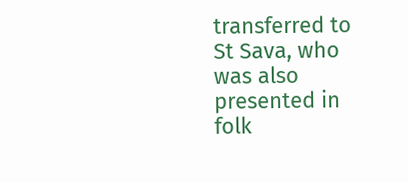transferred to St Sava, who was also presented in folk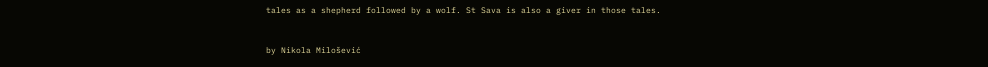tales as a shepherd followed by a wolf. St Sava is also a giver in those tales.


by Nikola Milošević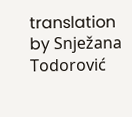translation by Snježana Todorović